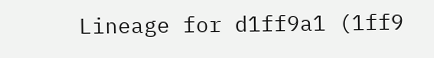Lineage for d1ff9a1 (1ff9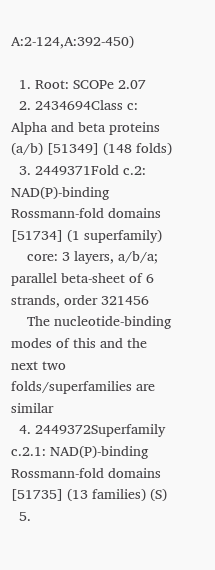A:2-124,A:392-450)

  1. Root: SCOPe 2.07
  2. 2434694Class c: Alpha and beta proteins (a/b) [51349] (148 folds)
  3. 2449371Fold c.2: NAD(P)-binding Rossmann-fold domains [51734] (1 superfamily)
    core: 3 layers, a/b/a; parallel beta-sheet of 6 strands, order 321456
    The nucleotide-binding modes of this and the next two folds/superfamilies are similar
  4. 2449372Superfamily c.2.1: NAD(P)-binding Rossmann-fold domains [51735] (13 families) (S)
  5.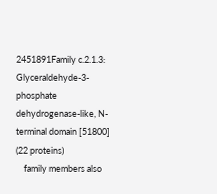2451891Family c.2.1.3: Glyceraldehyde-3-phosphate dehydrogenase-like, N-terminal domain [51800] (22 proteins)
    family members also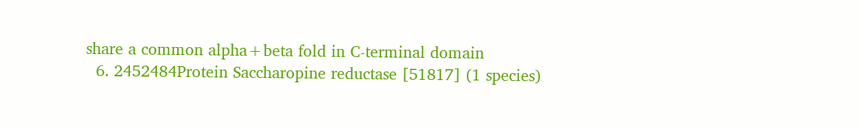share a common alpha+beta fold in C-terminal domain
  6. 2452484Protein Saccharopine reductase [51817] (1 species)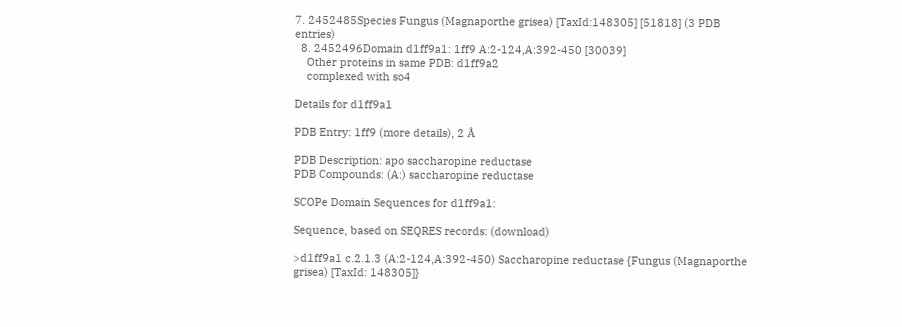7. 2452485Species Fungus (Magnaporthe grisea) [TaxId:148305] [51818] (3 PDB entries)
  8. 2452496Domain d1ff9a1: 1ff9 A:2-124,A:392-450 [30039]
    Other proteins in same PDB: d1ff9a2
    complexed with so4

Details for d1ff9a1

PDB Entry: 1ff9 (more details), 2 Å

PDB Description: apo saccharopine reductase
PDB Compounds: (A:) saccharopine reductase

SCOPe Domain Sequences for d1ff9a1:

Sequence, based on SEQRES records: (download)

>d1ff9a1 c.2.1.3 (A:2-124,A:392-450) Saccharopine reductase {Fungus (Magnaporthe grisea) [TaxId: 148305]}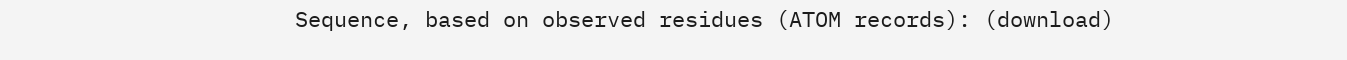Sequence, based on observed residues (ATOM records): (download)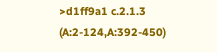>d1ff9a1 c.2.1.3 (A:2-124,A:392-450)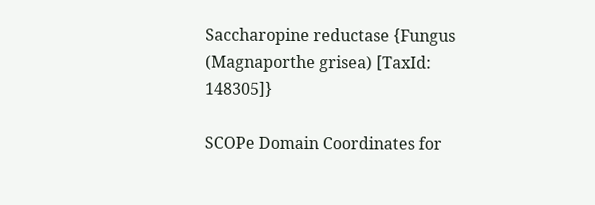Saccharopine reductase {Fungus (Magnaporthe grisea) [TaxId: 148305]}

SCOPe Domain Coordinates for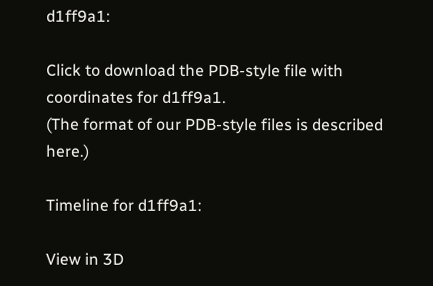d1ff9a1:

Click to download the PDB-style file with coordinates for d1ff9a1.
(The format of our PDB-style files is described here.)

Timeline for d1ff9a1:

View in 3D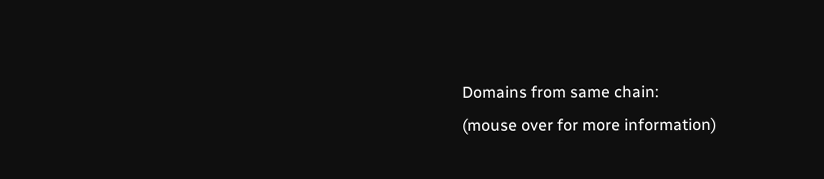Domains from same chain:
(mouse over for more information)